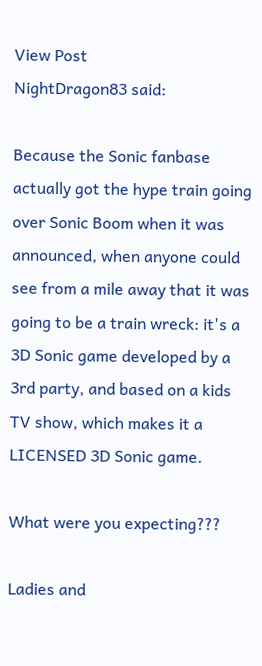View Post
NightDragon83 said:

Because the Sonic fanbase actually got the hype train going over Sonic Boom when it was announced, when anyone could see from a mile away that it was going to be a train wreck: it's a 3D Sonic game developed by a 3rd party, and based on a kids TV show, which makes it a LICENSED 3D Sonic game.

What were you expecting???

Ladies and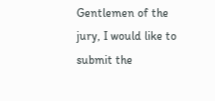Gentlemen of the jury, I would like to submit the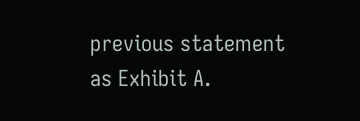previous statement as Exhibit A.